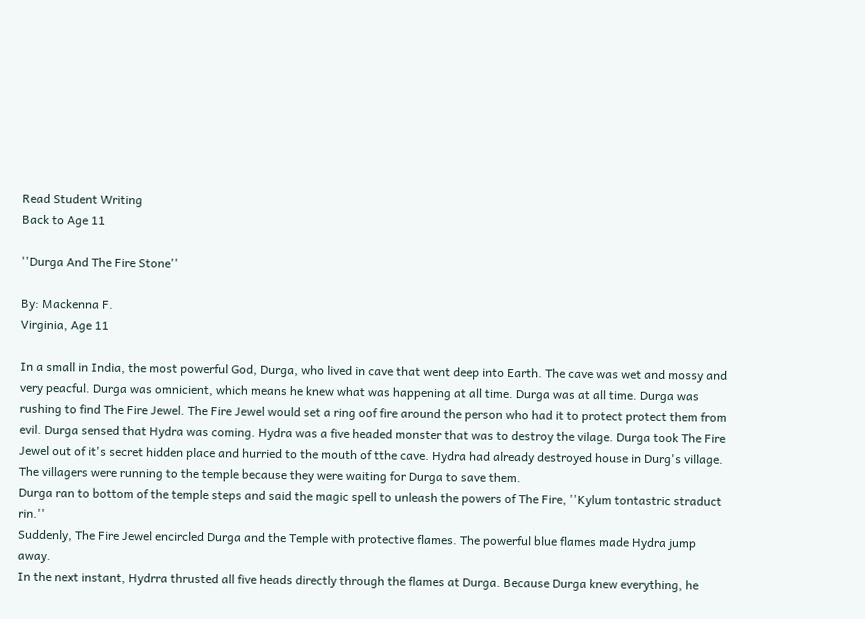Read Student Writing
Back to Age 11

''Durga And The Fire Stone''

By: Mackenna F.
Virginia, Age 11

In a small in India, the most powerful God, Durga, who lived in cave that went deep into Earth. The cave was wet and mossy and very peacful. Durga was omnicient, which means he knew what was happening at all time. Durga was at all time. Durga was rushing to find The Fire Jewel. The Fire Jewel would set a ring oof fire around the person who had it to protect protect them from evil. Durga sensed that Hydra was coming. Hydra was a five headed monster that was to destroy the vilage. Durga took The Fire Jewel out of it's secret hidden place and hurried to the mouth of tthe cave. Hydra had already destroyed house in Durg's village. The villagers were running to the temple because they were waiting for Durga to save them.
Durga ran to bottom of the temple steps and said the magic spell to unleash the powers of The Fire, ''Kylum tontastric straduct rin.''
Suddenly, The Fire Jewel encircled Durga and the Temple with protective flames. The powerful blue flames made Hydra jump away.
In the next instant, Hydrra thrusted all five heads directly through the flames at Durga. Because Durga knew everything, he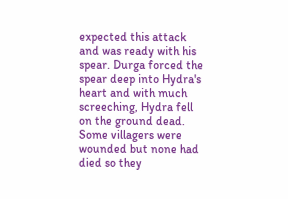expected this attack and was ready with his spear. Durga forced the spear deep into Hydra's heart and with much screeching, Hydra fell on the ground dead. Some villagers were wounded but none had died so they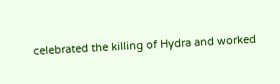celebrated the killing of Hydra and worked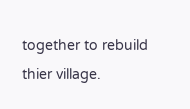together to rebuild thier village.